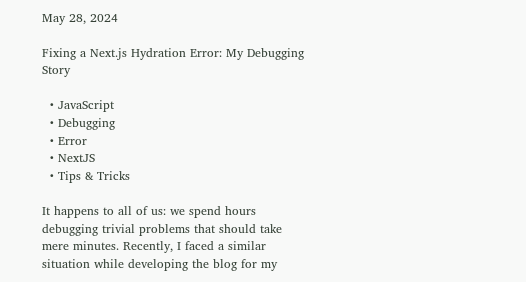May 28, 2024

Fixing a Next.js Hydration Error: My Debugging Story

  • JavaScript
  • Debugging
  • Error
  • NextJS
  • Tips & Tricks

It happens to all of us: we spend hours debugging trivial problems that should take mere minutes. Recently, I faced a similar situation while developing the blog for my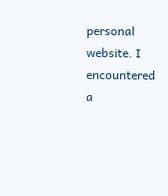personal website. I encountered a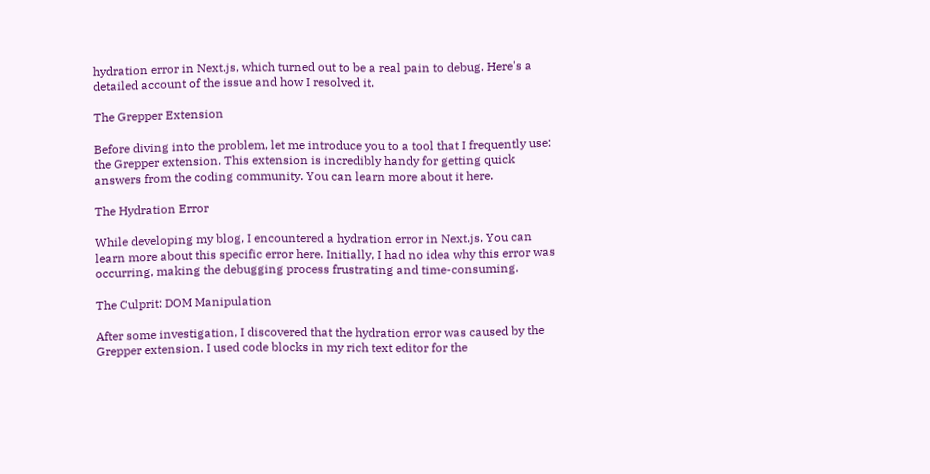hydration error in Next.js, which turned out to be a real pain to debug. Here's a detailed account of the issue and how I resolved it.

The Grepper Extension

Before diving into the problem, let me introduce you to a tool that I frequently use: the Grepper extension. This extension is incredibly handy for getting quick answers from the coding community. You can learn more about it here.

The Hydration Error

While developing my blog, I encountered a hydration error in Next.js. You can learn more about this specific error here. Initially, I had no idea why this error was occurring, making the debugging process frustrating and time-consuming.

The Culprit: DOM Manipulation

After some investigation, I discovered that the hydration error was caused by the Grepper extension. I used code blocks in my rich text editor for the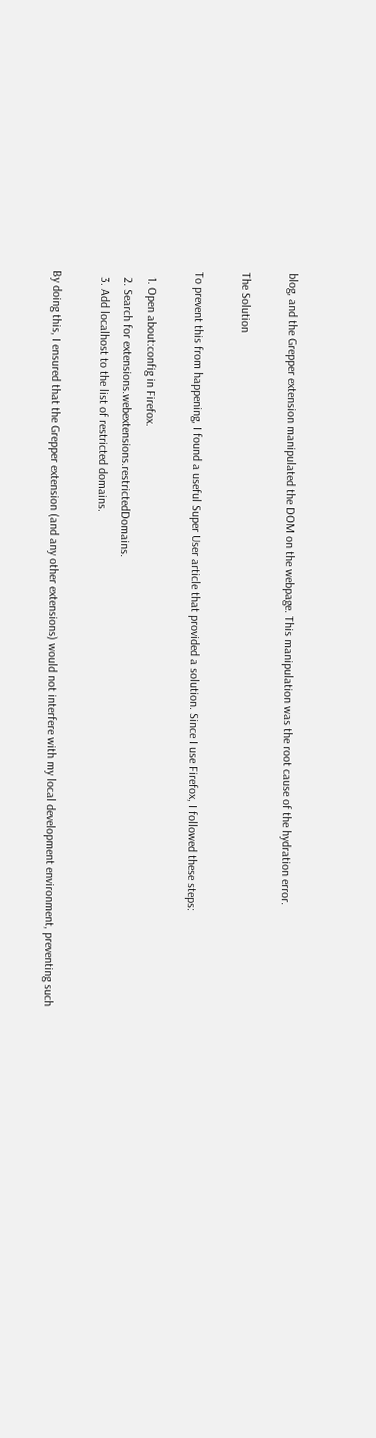blog, and the Grepper extension manipulated the DOM on the webpage. This manipulation was the root cause of the hydration error.

The Solution

To prevent this from happening, I found a useful Super User article that provided a solution. Since I use Firefox, I followed these steps:

  1. Open about:config in Firefox.
  2. Search for extensions.webextensions.restrictedDomains.
  3. Add localhost to the list of restricted domains.

By doing this, I ensured that the Grepper extension (and any other extensions) would not interfere with my local development environment, preventing such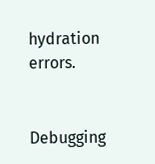hydration errors.


Debugging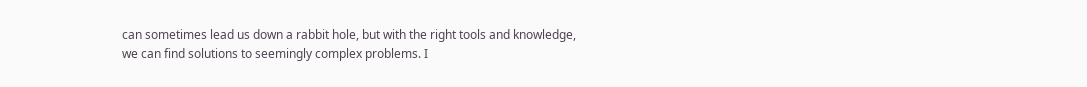can sometimes lead us down a rabbit hole, but with the right tools and knowledge, we can find solutions to seemingly complex problems. I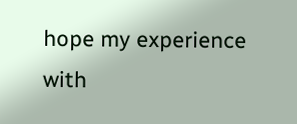hope my experience with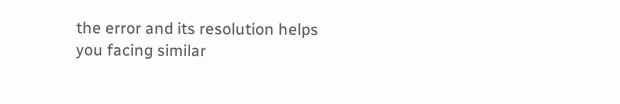the error and its resolution helps you facing similar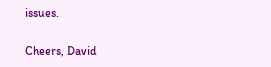issues.

Cheers, David